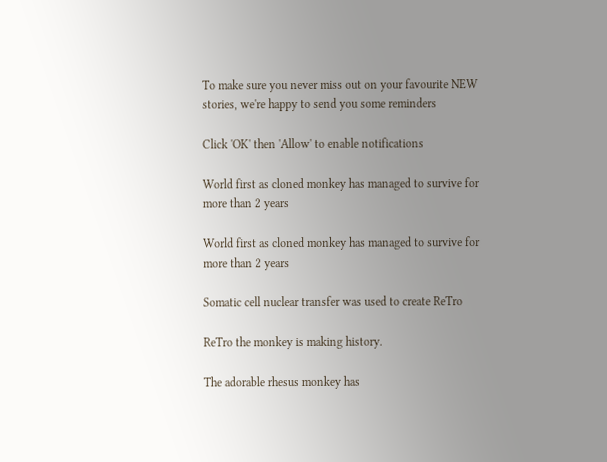To make sure you never miss out on your favourite NEW stories, we're happy to send you some reminders

Click 'OK' then 'Allow' to enable notifications

World first as cloned monkey has managed to survive for more than 2 years

World first as cloned monkey has managed to survive for more than 2 years

Somatic cell nuclear transfer was used to create ReTro

ReTro the monkey is making history.

The adorable rhesus monkey has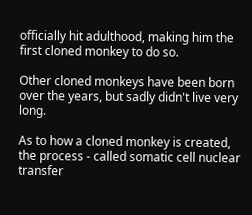officially hit adulthood, making him the first cloned monkey to do so.

Other cloned monkeys have been born over the years, but sadly didn't live very long.

As to how a cloned monkey is created, the process - called somatic cell nuclear transfer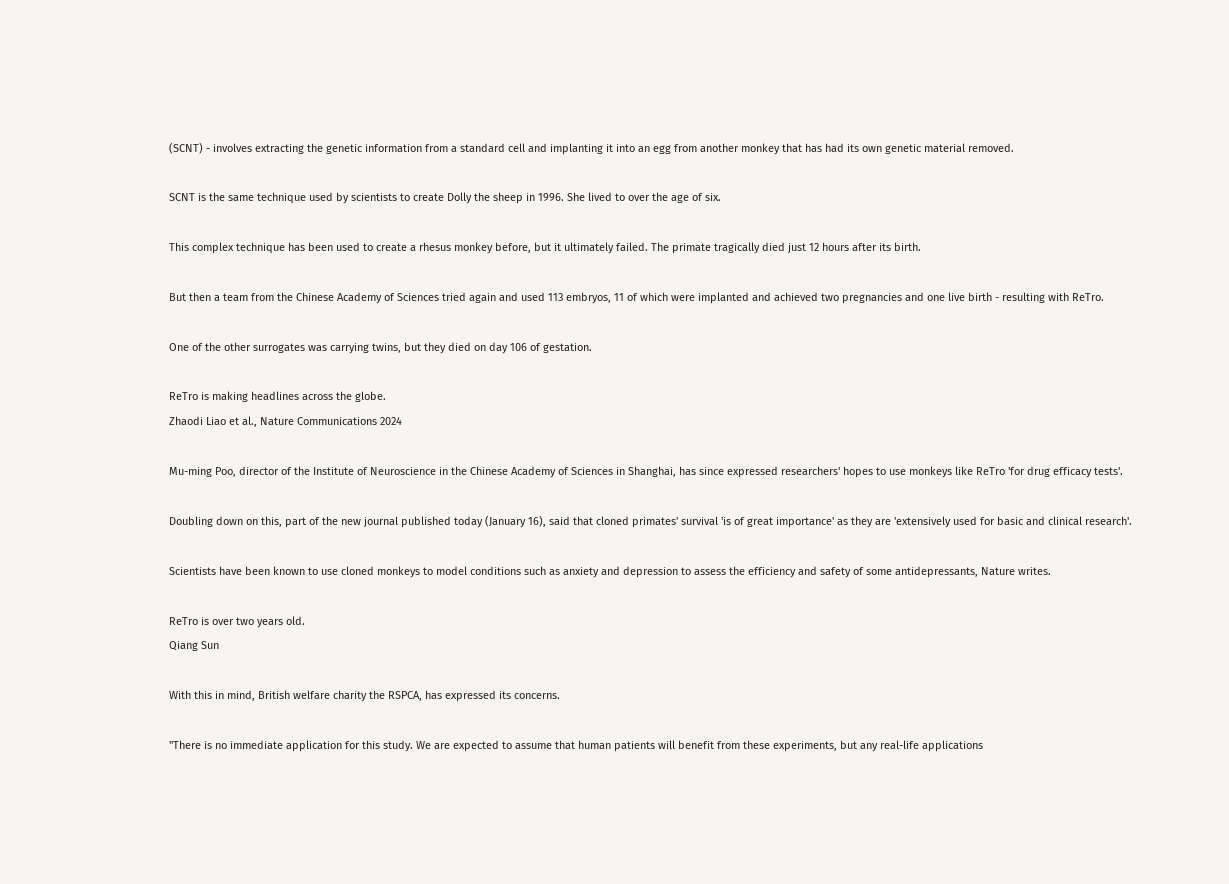(SCNT) - involves extracting the genetic information from a standard cell and implanting it into an egg from another monkey that has had its own genetic material removed.

SCNT is the same technique used by scientists to create Dolly the sheep in 1996. She lived to over the age of six.

This complex technique has been used to create a rhesus monkey before, but it ultimately failed. The primate tragically died just 12 hours after its birth.

But then a team from the Chinese Academy of Sciences tried again and used 113 embryos, 11 of which were implanted and achieved two pregnancies and one live birth - resulting with ReTro.

One of the other surrogates was carrying twins, but they died on day 106 of gestation.

ReTro is making headlines across the globe.
Zhaodi Liao et al., Nature Communications 2024

Mu-ming Poo, director of the Institute of Neuroscience in the Chinese Academy of Sciences in Shanghai, has since expressed researchers' hopes to use monkeys like ReTro 'for drug efficacy tests'.

Doubling down on this, part of the new journal published today (January 16), said that cloned primates' survival 'is of great importance' as they are 'extensively used for basic and clinical research'.

Scientists have been known to use cloned monkeys to model conditions such as anxiety and depression to assess the efficiency and safety of some antidepressants, Nature writes.

ReTro is over two years old.
Qiang Sun

With this in mind, British welfare charity the RSPCA, has expressed its concerns.

"There is no immediate application for this study. We are expected to assume that human patients will benefit from these experiments, but any real-life applications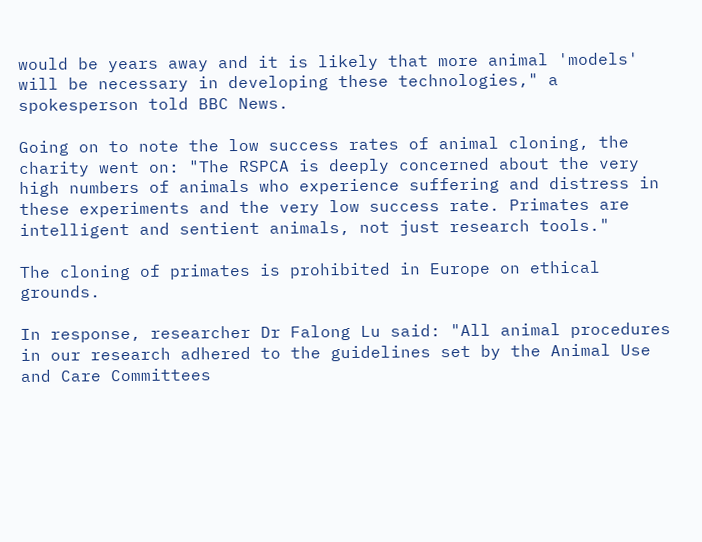would be years away and it is likely that more animal 'models' will be necessary in developing these technologies," a spokesperson told BBC News.

Going on to note the low success rates of animal cloning, the charity went on: "The RSPCA is deeply concerned about the very high numbers of animals who experience suffering and distress in these experiments and the very low success rate. Primates are intelligent and sentient animals, not just research tools."

The cloning of primates is prohibited in Europe on ethical grounds.

In response, researcher Dr Falong Lu said: "All animal procedures in our research adhered to the guidelines set by the Animal Use and Care Committees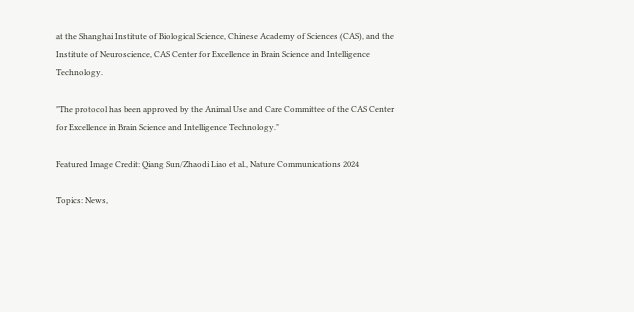at the Shanghai Institute of Biological Science, Chinese Academy of Sciences (CAS), and the Institute of Neuroscience, CAS Center for Excellence in Brain Science and Intelligence Technology.

"The protocol has been approved by the Animal Use and Care Committee of the CAS Center for Excellence in Brain Science and Intelligence Technology."

Featured Image Credit: Qiang Sun/Zhaodi Liao et al., Nature Communications 2024

Topics: News,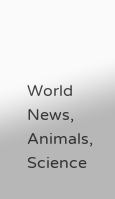World News, Animals, Science